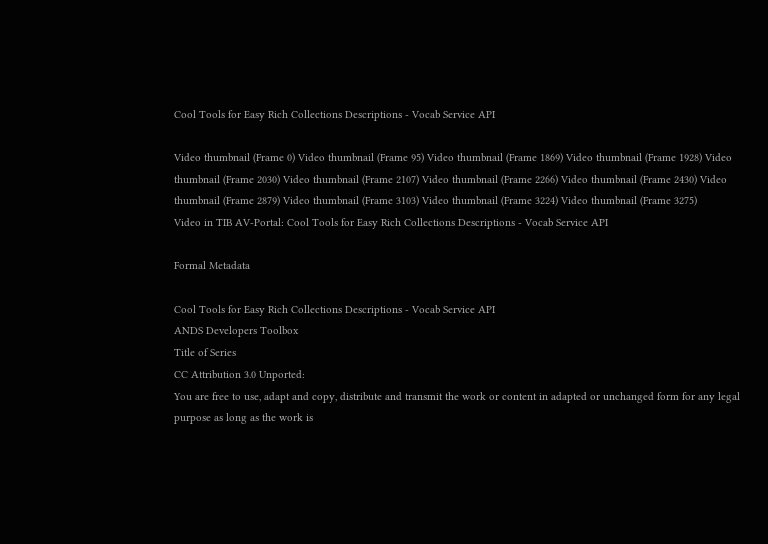Cool Tools for Easy Rich Collections Descriptions - Vocab Service API

Video thumbnail (Frame 0) Video thumbnail (Frame 95) Video thumbnail (Frame 1869) Video thumbnail (Frame 1928) Video thumbnail (Frame 2030) Video thumbnail (Frame 2107) Video thumbnail (Frame 2266) Video thumbnail (Frame 2430) Video thumbnail (Frame 2879) Video thumbnail (Frame 3103) Video thumbnail (Frame 3224) Video thumbnail (Frame 3275)
Video in TIB AV-Portal: Cool Tools for Easy Rich Collections Descriptions - Vocab Service API

Formal Metadata

Cool Tools for Easy Rich Collections Descriptions - Vocab Service API
ANDS Developers Toolbox
Title of Series
CC Attribution 3.0 Unported:
You are free to use, adapt and copy, distribute and transmit the work or content in adapted or unchanged form for any legal purpose as long as the work is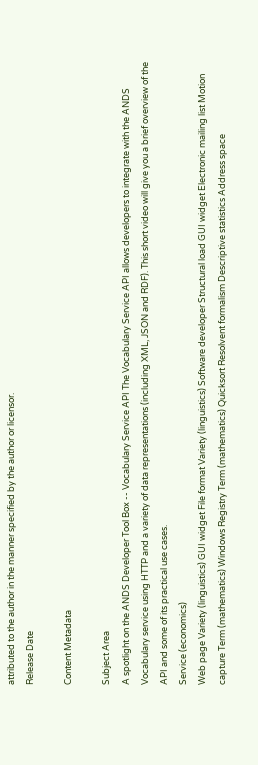attributed to the author in the manner specified by the author or licensor.
Release Date

Content Metadata

Subject Area
A spotlight on the ANDS Developer Tool Box -- Vocabulary Service API The Vocabulary Service API allows developers to integrate with the ANDS Vocabulary service using HTTP and a variety of data representations (including XML, JSON and RDF). This short video will give you a brief overview of the API and some of its practical use cases.
Service (economics)
Web page Variety (linguistics) GUI widget File format Variety (linguistics) Software developer Structural load GUI widget Electronic mailing list Motion capture Term (mathematics) Windows Registry Term (mathematics) Quicksort Resolvent formalism Descriptive statistics Address space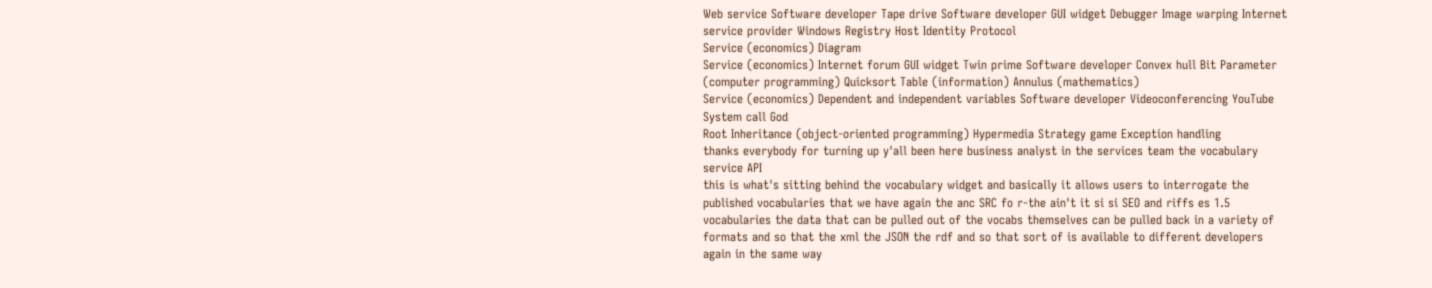Web service Software developer Tape drive Software developer GUI widget Debugger Image warping Internet service provider Windows Registry Host Identity Protocol
Service (economics) Diagram
Service (economics) Internet forum GUI widget Twin prime Software developer Convex hull Bit Parameter (computer programming) Quicksort Table (information) Annulus (mathematics)
Service (economics) Dependent and independent variables Software developer Videoconferencing YouTube System call God
Root Inheritance (object-oriented programming) Hypermedia Strategy game Exception handling
thanks everybody for turning up y'all been here business analyst in the services team the vocabulary service API
this is what's sitting behind the vocabulary widget and basically it allows users to interrogate the published vocabularies that we have again the anc SRC fo r-the ain't it si si SEO and riffs es 1.5 vocabularies the data that can be pulled out of the vocabs themselves can be pulled back in a variety of formats and so that the xml the JSON the rdf and so that sort of is available to different developers again in the same way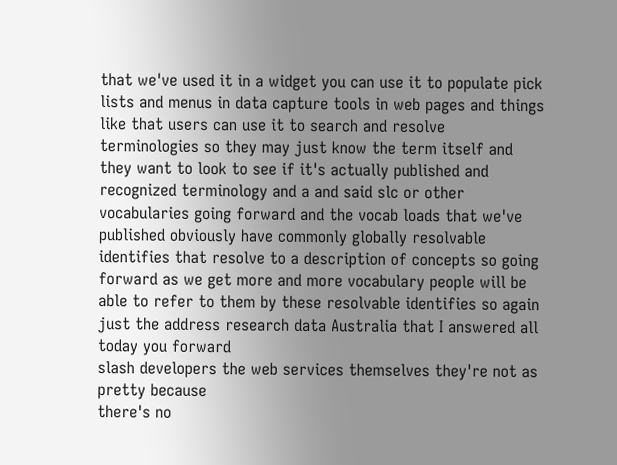that we've used it in a widget you can use it to populate pick lists and menus in data capture tools in web pages and things like that users can use it to search and resolve terminologies so they may just know the term itself and they want to look to see if it's actually published and recognized terminology and a and said slc or other vocabularies going forward and the vocab loads that we've published obviously have commonly globally resolvable identifies that resolve to a description of concepts so going forward as we get more and more vocabulary people will be able to refer to them by these resolvable identifies so again
just the address research data Australia that I answered all today you forward
slash developers the web services themselves they're not as pretty because
there's no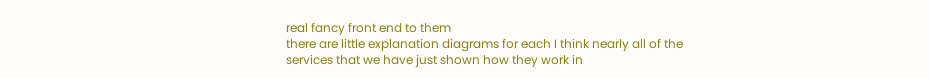real fancy front end to them
there are little explanation diagrams for each I think nearly all of the
services that we have just shown how they work in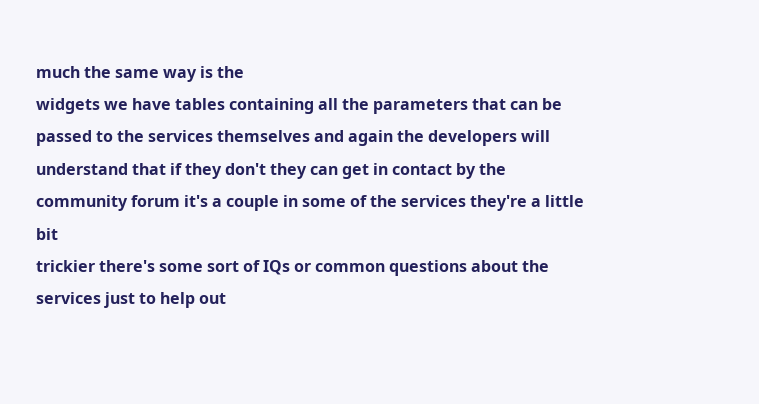much the same way is the
widgets we have tables containing all the parameters that can be passed to the services themselves and again the developers will understand that if they don't they can get in contact by the community forum it's a couple in some of the services they're a little bit
trickier there's some sort of IQs or common questions about the services just to help out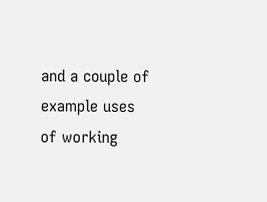and a couple of example uses
of working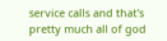service calls and that's pretty much all of god